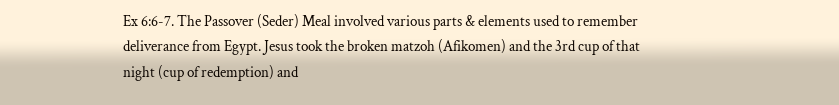Ex 6:6-7. The Passover (Seder) Meal involved various parts & elements used to remember deliverance from Egypt. Jesus took the broken matzoh (Afikomen) and the 3rd cup of that night (cup of redemption) and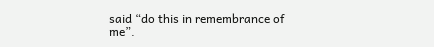said “do this in remembrance of me”.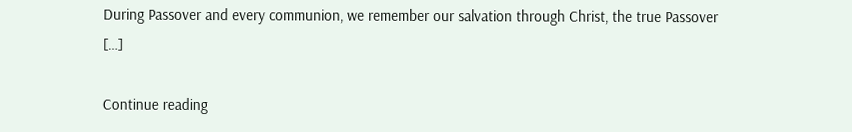During Passover and every communion, we remember our salvation through Christ, the true Passover […]

Continue reading